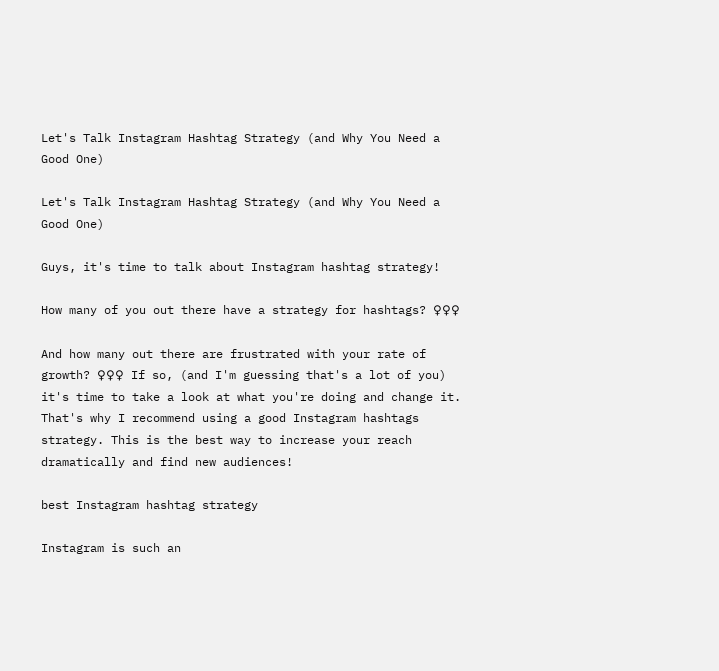Let's Talk Instagram Hashtag Strategy (and Why You Need a Good One)

Let's Talk Instagram Hashtag Strategy (and Why You Need a Good One)

Guys, it's time to talk about Instagram hashtag strategy!

How many of you out there have a strategy for hashtags? ♀♀♀

And how many out there are frustrated with your rate of growth? ♀♀♀ If so, (and I'm guessing that's a lot of you) it's time to take a look at what you're doing and change it. That's why I recommend using a good Instagram hashtags strategy. This is the best way to increase your reach dramatically and find new audiences!

best Instagram hashtag strategy

Instagram is such an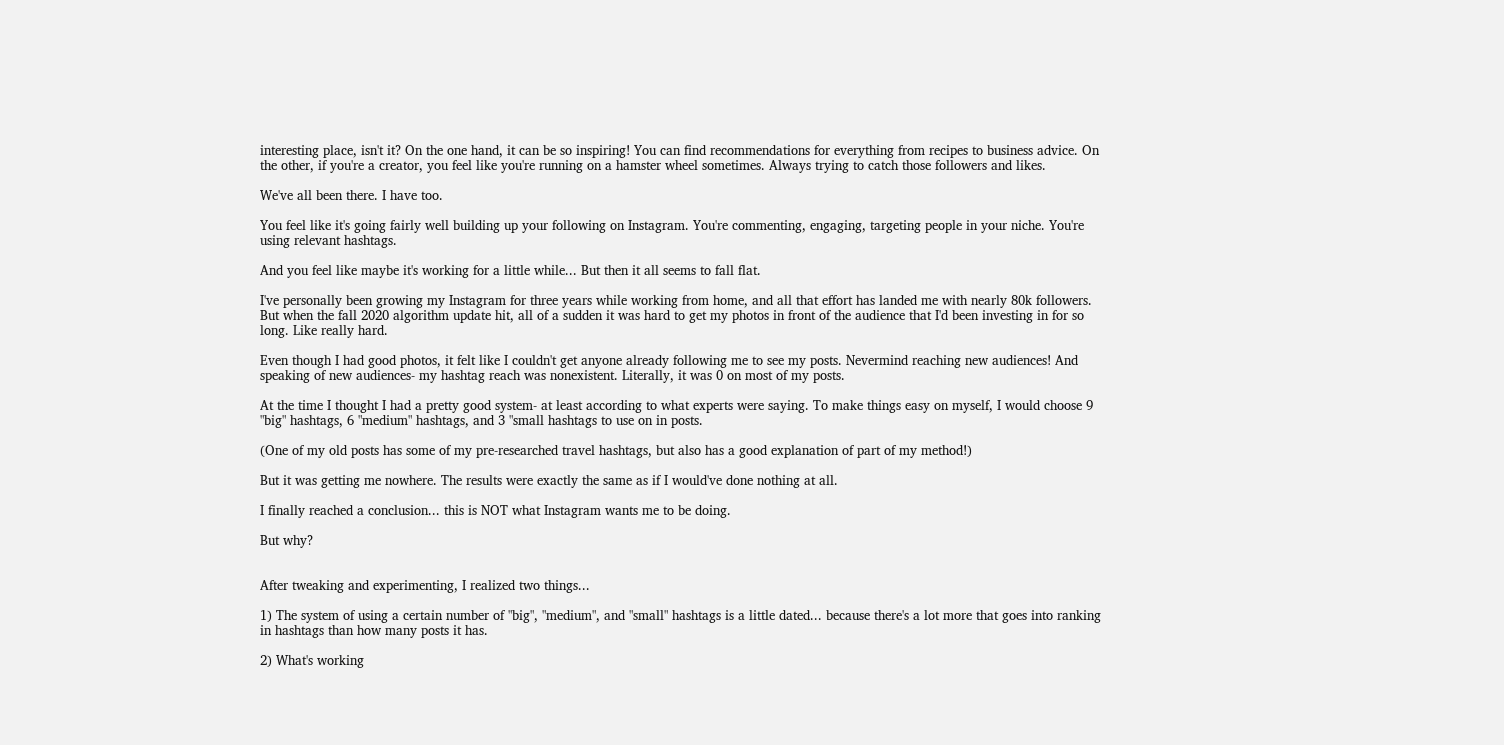interesting place, isn't it? On the one hand, it can be so inspiring! You can find recommendations for everything from recipes to business advice. On the other, if you're a creator, you feel like you're running on a hamster wheel sometimes. Always trying to catch those followers and likes.

We've all been there. I have too.

You feel like it's going fairly well building up your following on Instagram. You're commenting, engaging, targeting people in your niche. You're using relevant hashtags.

And you feel like maybe it's working for a little while... But then it all seems to fall flat.

I've personally been growing my Instagram for three years while working from home, and all that effort has landed me with nearly 80k followers. But when the fall 2020 algorithm update hit, all of a sudden it was hard to get my photos in front of the audience that I'd been investing in for so long. Like really hard.

Even though I had good photos, it felt like I couldn't get anyone already following me to see my posts. Nevermind reaching new audiences! And speaking of new audiences- my hashtag reach was nonexistent. Literally, it was 0 on most of my posts.

At the time I thought I had a pretty good system- at least according to what experts were saying. To make things easy on myself, I would choose 9 "big" hashtags, 6 "medium" hashtags, and 3 "small hashtags to use on in posts.

(One of my old posts has some of my pre-researched travel hashtags, but also has a good explanation of part of my method!)

But it was getting me nowhere. The results were exactly the same as if I would've done nothing at all.

I finally reached a conclusion... this is NOT what Instagram wants me to be doing.

But why?


After tweaking and experimenting, I realized two things...

1) The system of using a certain number of "big", "medium", and "small" hashtags is a little dated... because there's a lot more that goes into ranking in hashtags than how many posts it has.

2) What's working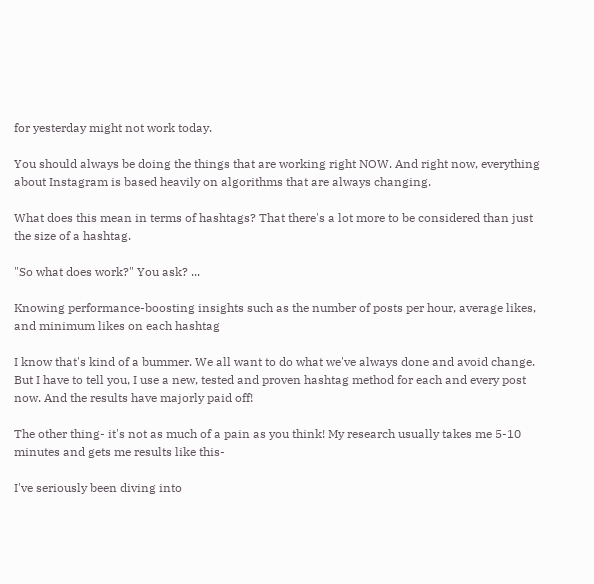for yesterday might not work today.

You should always be doing the things that are working right NOW. And right now, everything about Instagram is based heavily on algorithms that are always changing.

What does this mean in terms of hashtags? That there's a lot more to be considered than just the size of a hashtag.

"So what does work?" You ask? ...

Knowing performance-boosting insights such as the number of posts per hour, average likes, and minimum likes on each hashtag

I know that's kind of a bummer. We all want to do what we've always done and avoid change. But I have to tell you, I use a new, tested and proven hashtag method for each and every post now. And the results have majorly paid off!

The other thing- it's not as much of a pain as you think! My research usually takes me 5-10 minutes and gets me results like this-

I've seriously been diving into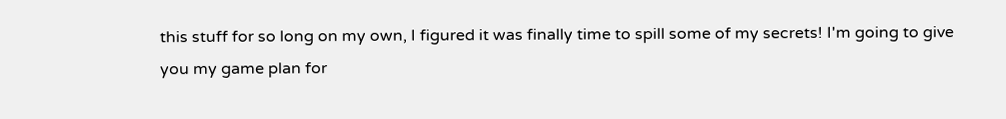this stuff for so long on my own, I figured it was finally time to spill some of my secrets! I'm going to give you my game plan for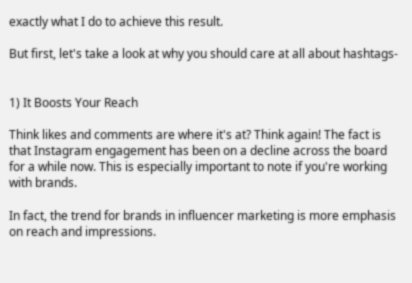exactly what I do to achieve this result.

But first, let's take a look at why you should care at all about hashtags-


1) It Boosts Your Reach

Think likes and comments are where it's at? Think again! The fact is that Instagram engagement has been on a decline across the board for a while now. This is especially important to note if you're working with brands.

In fact, the trend for brands in influencer marketing is more emphasis on reach and impressions.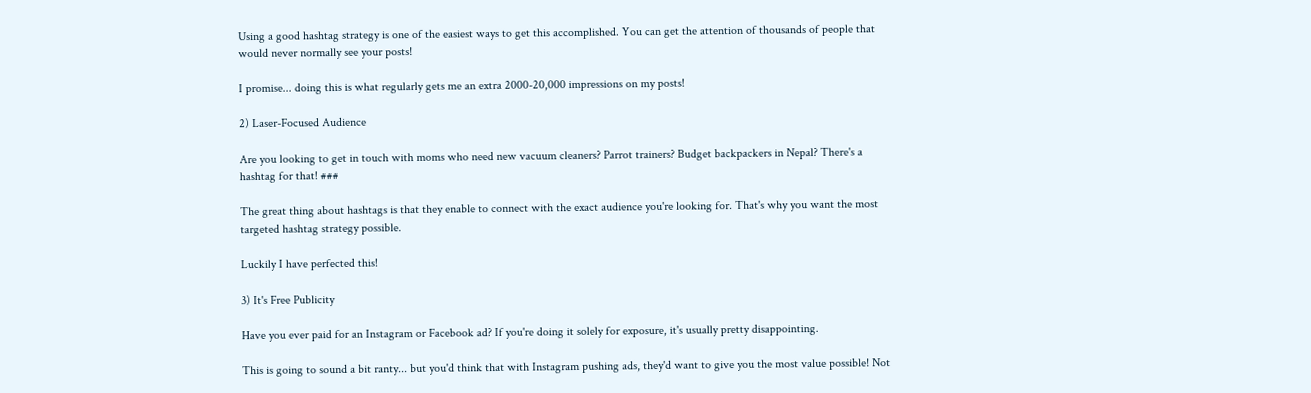Using a good hashtag strategy is one of the easiest ways to get this accomplished. You can get the attention of thousands of people that would never normally see your posts!

I promise... doing this is what regularly gets me an extra 2000-20,000 impressions on my posts!

2) Laser-Focused Audience

Are you looking to get in touch with moms who need new vacuum cleaners? Parrot trainers? Budget backpackers in Nepal? There's a hashtag for that! ###

The great thing about hashtags is that they enable to connect with the exact audience you're looking for. That's why you want the most targeted hashtag strategy possible.

Luckily I have perfected this!

3) It's Free Publicity

Have you ever paid for an Instagram or Facebook ad? If you're doing it solely for exposure, it's usually pretty disappointing.

This is going to sound a bit ranty... but you'd think that with Instagram pushing ads, they'd want to give you the most value possible! Not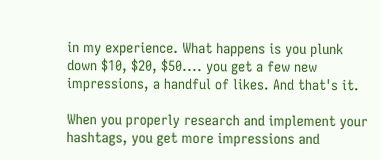in my experience. What happens is you plunk down $10, $20, $50.... you get a few new impressions, a handful of likes. And that's it.

When you properly research and implement your hashtags, you get more impressions and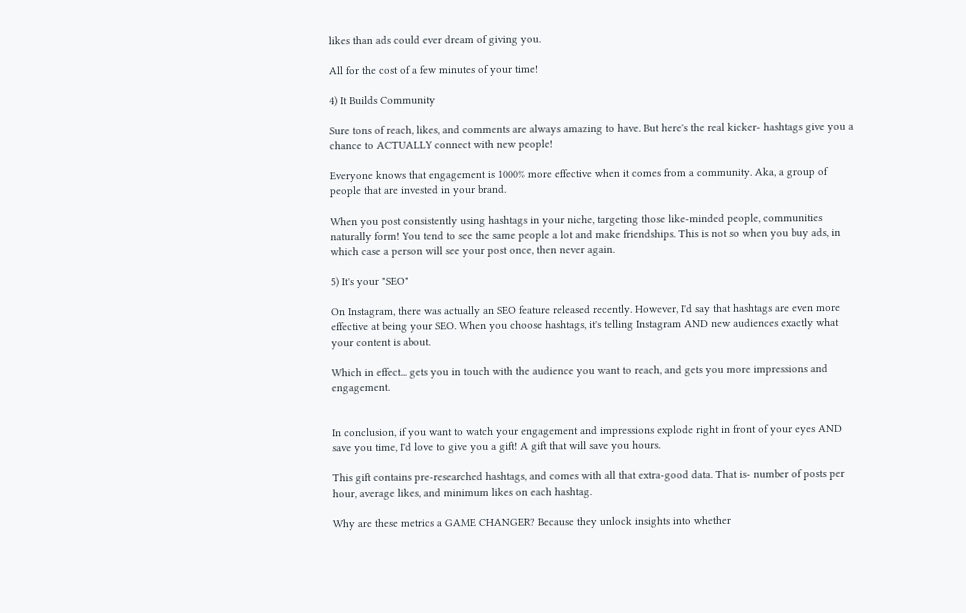likes than ads could ever dream of giving you.

All for the cost of a few minutes of your time!

4) It Builds Community

Sure tons of reach, likes, and comments are always amazing to have. But here's the real kicker- hashtags give you a chance to ACTUALLY connect with new people!

Everyone knows that engagement is 1000% more effective when it comes from a community. Aka, a group of people that are invested in your brand.

When you post consistently using hashtags in your niche, targeting those like-minded people, communities naturally form! You tend to see the same people a lot and make friendships. This is not so when you buy ads, in which case a person will see your post once, then never again.

5) It's your "SEO"

On Instagram, there was actually an SEO feature released recently. However, I'd say that hashtags are even more effective at being your SEO. When you choose hashtags, it's telling Instagram AND new audiences exactly what your content is about.

Which in effect... gets you in touch with the audience you want to reach, and gets you more impressions and engagement.


In conclusion, if you want to watch your engagement and impressions explode right in front of your eyes AND save you time, I'd love to give you a gift! A gift that will save you hours.

This gift contains pre-researched hashtags, and comes with all that extra-good data. That is- number of posts per hour, average likes, and minimum likes on each hashtag.

Why are these metrics a GAME CHANGER? Because they unlock insights into whether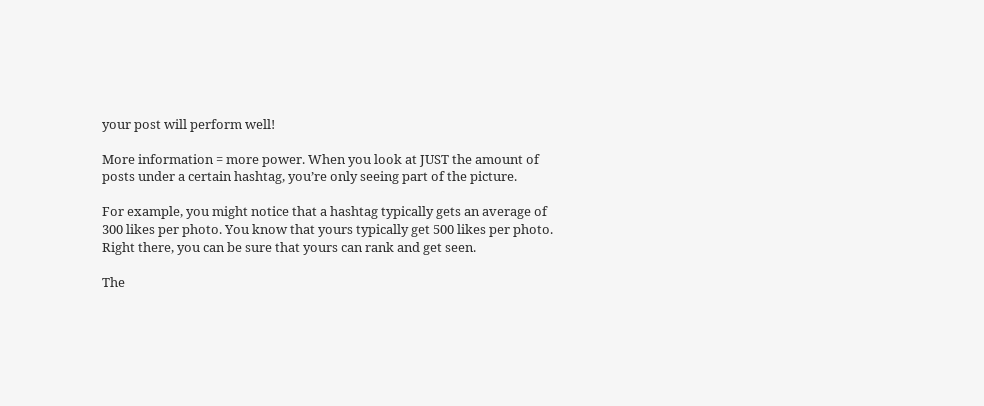your post will perform well!

More information = more power. When you look at JUST the amount of posts under a certain hashtag, you’re only seeing part of the picture.

For example, you might notice that a hashtag typically gets an average of 300 likes per photo. You know that yours typically get 500 likes per photo. Right there, you can be sure that yours can rank and get seen.

The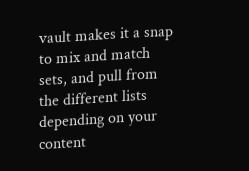vault makes it a snap to mix and match sets, and pull from the different lists depending on your content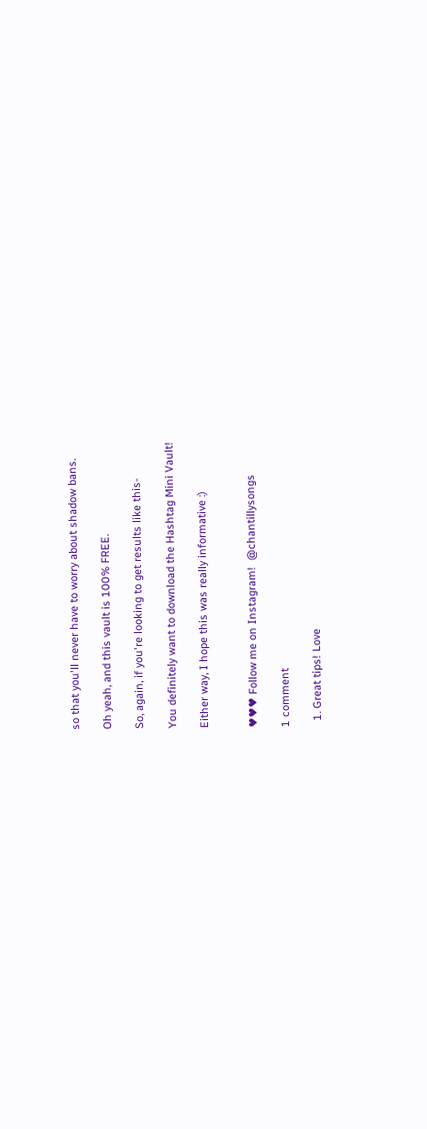so that you'll never have to worry about shadow bans.

Oh yeah, and this vault is 100% FREE.

So, again, if you're looking to get results like this-

You definitely want to download the Hashtag Mini Vault!

Either way, I hope this was really informative :)


♥♥♥ Follow me on Instagram!  @chantillysongs

1 comment

  1. Great tips! Love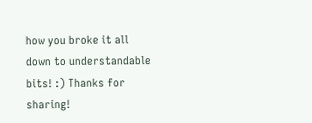how you broke it all down to understandable bits! :) Thanks for sharing!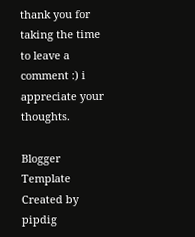thank you for taking the time to leave a comment :) i appreciate your thoughts.

Blogger Template Created by pipdig